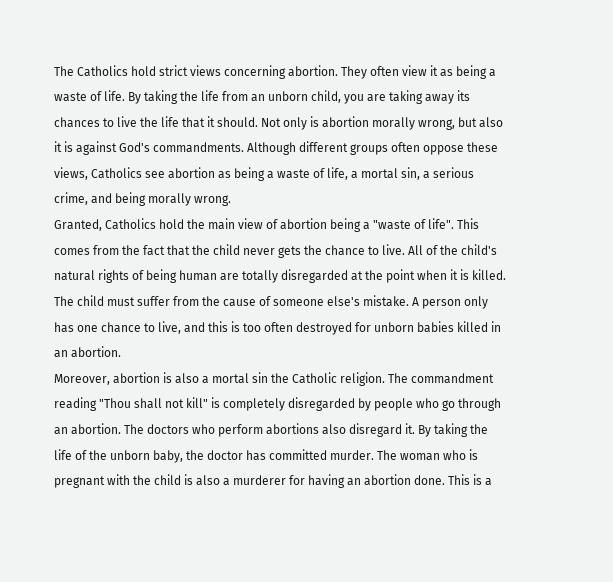The Catholics hold strict views concerning abortion. They often view it as being a waste of life. By taking the life from an unborn child, you are taking away its chances to live the life that it should. Not only is abortion morally wrong, but also it is against God's commandments. Although different groups often oppose these views, Catholics see abortion as being a waste of life, a mortal sin, a serious crime, and being morally wrong.
Granted, Catholics hold the main view of abortion being a "waste of life". This comes from the fact that the child never gets the chance to live. All of the child's natural rights of being human are totally disregarded at the point when it is killed. The child must suffer from the cause of someone else's mistake. A person only has one chance to live, and this is too often destroyed for unborn babies killed in an abortion.
Moreover, abortion is also a mortal sin the Catholic religion. The commandment reading "Thou shall not kill" is completely disregarded by people who go through an abortion. The doctors who perform abortions also disregard it. By taking the life of the unborn baby, the doctor has committed murder. The woman who is pregnant with the child is also a murderer for having an abortion done. This is a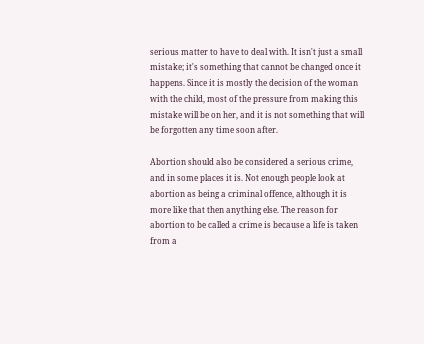serious matter to have to deal with. It isn't just a small mistake; it's something that cannot be changed once it happens. Since it is mostly the decision of the woman with the child, most of the pressure from making this mistake will be on her, and it is not something that will be forgotten any time soon after.

Abortion should also be considered a serious crime, and in some places it is. Not enough people look at abortion as being a criminal offence, although it is more like that then anything else. The reason for abortion to be called a crime is because a life is taken from a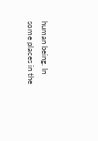human being. In some places in the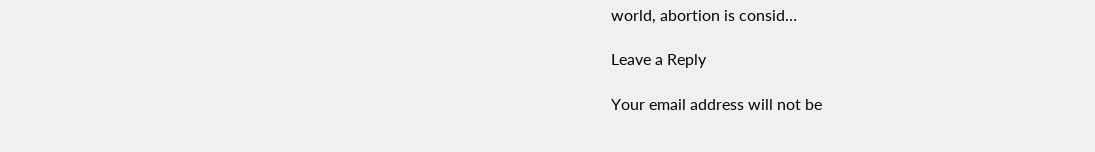world, abortion is consid…

Leave a Reply

Your email address will not be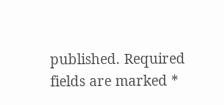published. Required fields are marked *